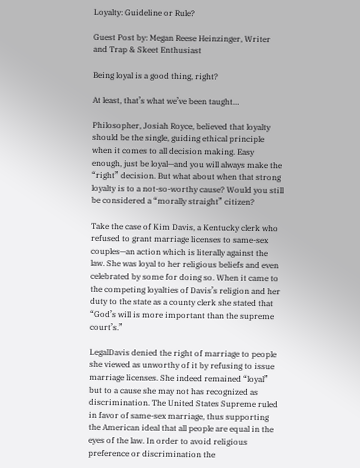Loyalty: Guideline or Rule?

Guest Post by: Megan Reese Heinzinger, Writer and Trap & Skeet Enthusiast

Being loyal is a good thing, right?

At least, that’s what we’ve been taught…

Philosopher, Josiah Royce, believed that loyalty should be the single, guiding ethical principle when it comes to all decision making. Easy enough, just be loyal—and you will always make the “right” decision. But what about when that strong loyalty is to a not-so-worthy cause? Would you still be considered a “morally straight” citizen?

Take the case of Kim Davis, a Kentucky clerk who refused to grant marriage licenses to same-sex couples—an action which is literally against the law. She was loyal to her religious beliefs and even celebrated by some for doing so. When it came to the competing loyalties of Davis’s religion and her duty to the state as a county clerk she stated that “God’s will is more important than the supreme court’s.”

LegalDavis denied the right of marriage to people she viewed as unworthy of it by refusing to issue marriage licenses. She indeed remained “loyal” but to a cause she may not has recognized as discrimination. The United States Supreme ruled in favor of same-sex marriage, thus supporting the American ideal that all people are equal in the eyes of the law. In order to avoid religious preference or discrimination the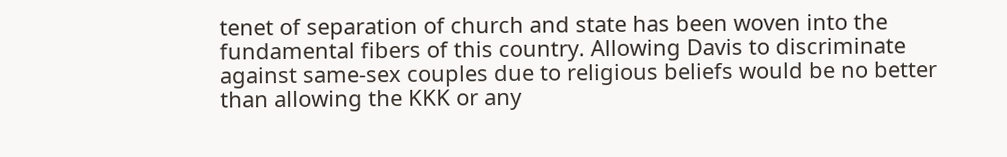tenet of separation of church and state has been woven into the fundamental fibers of this country. Allowing Davis to discriminate against same-sex couples due to religious beliefs would be no better than allowing the KKK or any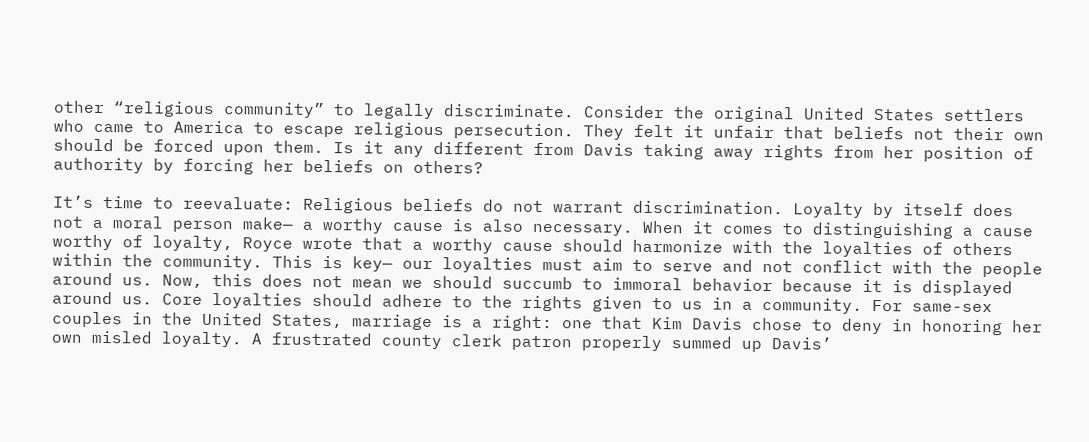other “religious community” to legally discriminate. Consider the original United States settlers who came to America to escape religious persecution. They felt it unfair that beliefs not their own should be forced upon them. Is it any different from Davis taking away rights from her position of authority by forcing her beliefs on others?

It’s time to reevaluate: Religious beliefs do not warrant discrimination. Loyalty by itself does not a moral person make— a worthy cause is also necessary. When it comes to distinguishing a cause worthy of loyalty, Royce wrote that a worthy cause should harmonize with the loyalties of others within the community. This is key— our loyalties must aim to serve and not conflict with the people around us. Now, this does not mean we should succumb to immoral behavior because it is displayed around us. Core loyalties should adhere to the rights given to us in a community. For same-sex couples in the United States, marriage is a right: one that Kim Davis chose to deny in honoring her own misled loyalty. A frustrated county clerk patron properly summed up Davis’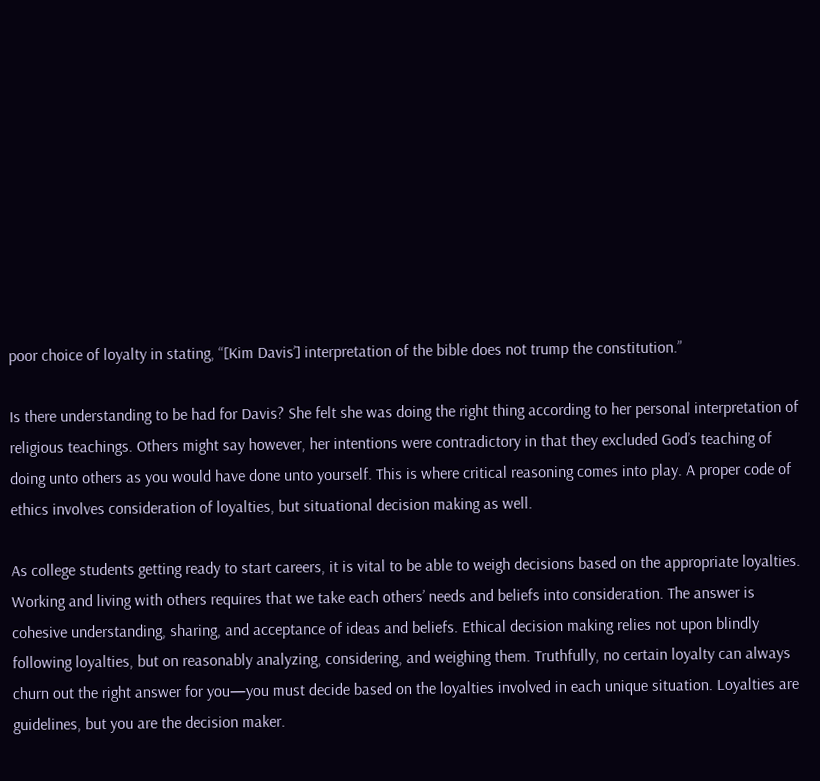poor choice of loyalty in stating, “[Kim Davis’] interpretation of the bible does not trump the constitution.”

Is there understanding to be had for Davis? She felt she was doing the right thing according to her personal interpretation of religious teachings. Others might say however, her intentions were contradictory in that they excluded God’s teaching of doing unto others as you would have done unto yourself. This is where critical reasoning comes into play. A proper code of ethics involves consideration of loyalties, but situational decision making as well.

As college students getting ready to start careers, it is vital to be able to weigh decisions based on the appropriate loyalties. Working and living with others requires that we take each others’ needs and beliefs into consideration. The answer is cohesive understanding, sharing, and acceptance of ideas and beliefs. Ethical decision making relies not upon blindly following loyalties, but on reasonably analyzing, considering, and weighing them. Truthfully, no certain loyalty can always churn out the right answer for you—you must decide based on the loyalties involved in each unique situation. Loyalties are guidelines, but you are the decision maker.